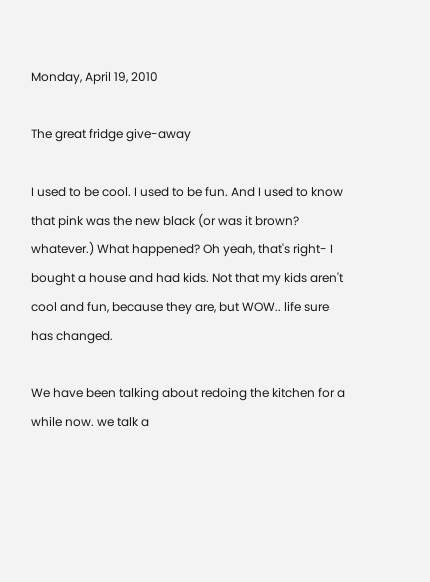Monday, April 19, 2010

The great fridge give-away

I used to be cool. I used to be fun. And I used to know that pink was the new black (or was it brown? whatever.) What happened? Oh yeah, that's right- I bought a house and had kids. Not that my kids aren't cool and fun, because they are, but WOW.. life sure has changed.

We have been talking about redoing the kitchen for a while now. we talk a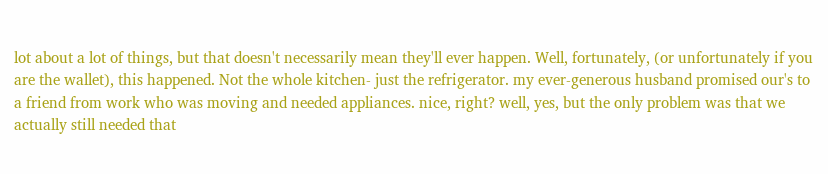lot about a lot of things, but that doesn't necessarily mean they'll ever happen. Well, fortunately, (or unfortunately if you are the wallet), this happened. Not the whole kitchen- just the refrigerator. my ever-generous husband promised our's to a friend from work who was moving and needed appliances. nice, right? well, yes, but the only problem was that we actually still needed that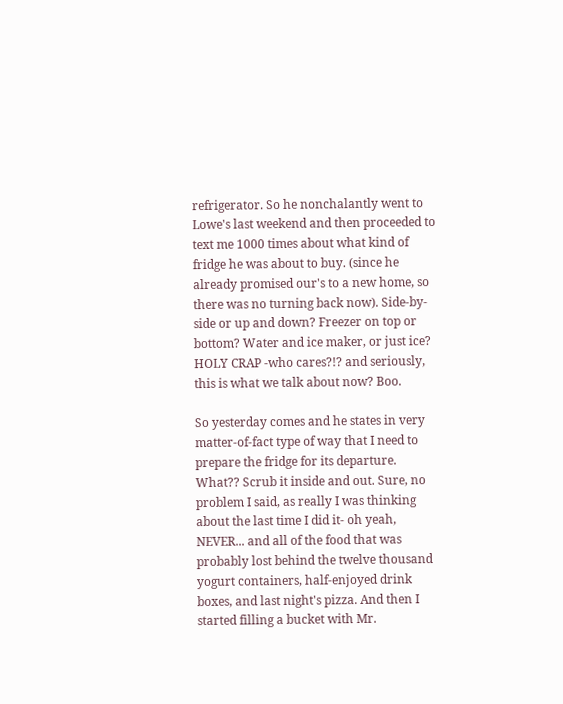refrigerator. So he nonchalantly went to Lowe's last weekend and then proceeded to text me 1000 times about what kind of fridge he was about to buy. (since he already promised our's to a new home, so there was no turning back now). Side-by-side or up and down? Freezer on top or bottom? Water and ice maker, or just ice? HOLY CRAP -who cares?!? and seriously, this is what we talk about now? Boo.

So yesterday comes and he states in very matter-of-fact type of way that I need to prepare the fridge for its departure. What?? Scrub it inside and out. Sure, no problem I said, as really I was thinking about the last time I did it- oh yeah, NEVER... and all of the food that was probably lost behind the twelve thousand yogurt containers, half-enjoyed drink boxes, and last night's pizza. And then I started filling a bucket with Mr.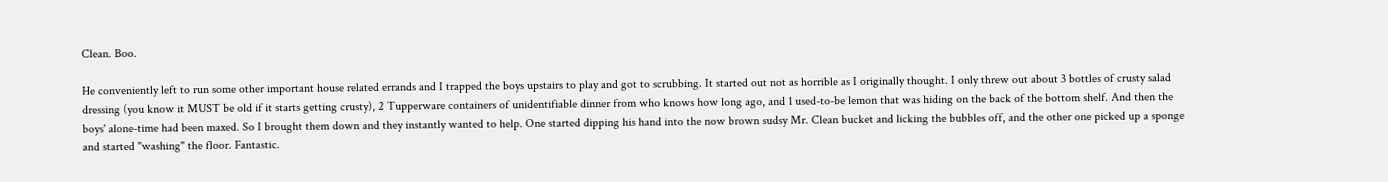Clean. Boo.

He conveniently left to run some other important house related errands and I trapped the boys upstairs to play and got to scrubbing. It started out not as horrible as I originally thought. I only threw out about 3 bottles of crusty salad dressing (you know it MUST be old if it starts getting crusty), 2 Tupperware containers of unidentifiable dinner from who knows how long ago, and 1 used-to-be lemon that was hiding on the back of the bottom shelf. And then the boys' alone-time had been maxed. So I brought them down and they instantly wanted to help. One started dipping his hand into the now brown sudsy Mr. Clean bucket and licking the bubbles off, and the other one picked up a sponge and started "washing" the floor. Fantastic.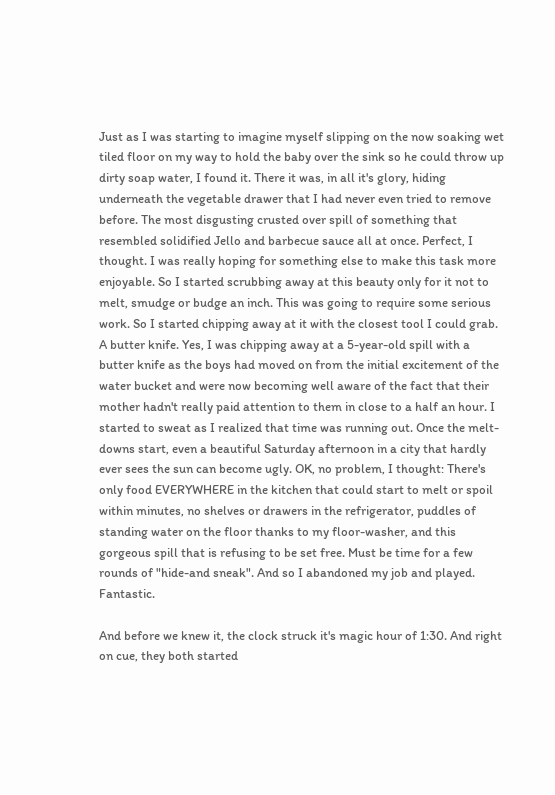Just as I was starting to imagine myself slipping on the now soaking wet tiled floor on my way to hold the baby over the sink so he could throw up dirty soap water, I found it. There it was, in all it's glory, hiding underneath the vegetable drawer that I had never even tried to remove before. The most disgusting crusted over spill of something that resembled solidified Jello and barbecue sauce all at once. Perfect, I thought. I was really hoping for something else to make this task more enjoyable. So I started scrubbing away at this beauty only for it not to melt, smudge or budge an inch. This was going to require some serious work. So I started chipping away at it with the closest tool I could grab. A butter knife. Yes, I was chipping away at a 5-year-old spill with a butter knife as the boys had moved on from the initial excitement of the water bucket and were now becoming well aware of the fact that their mother hadn't really paid attention to them in close to a half an hour. I started to sweat as I realized that time was running out. Once the melt-downs start, even a beautiful Saturday afternoon in a city that hardly ever sees the sun can become ugly. OK, no problem, I thought: There's only food EVERYWHERE in the kitchen that could start to melt or spoil within minutes, no shelves or drawers in the refrigerator, puddles of standing water on the floor thanks to my floor-washer, and this gorgeous spill that is refusing to be set free. Must be time for a few rounds of "hide-and sneak". And so I abandoned my job and played. Fantastic.

And before we knew it, the clock struck it's magic hour of 1:30. And right on cue, they both started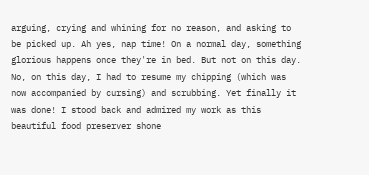arguing, crying and whining for no reason, and asking to be picked up. Ah yes, nap time! On a normal day, something glorious happens once they're in bed. But not on this day. No, on this day, I had to resume my chipping (which was now accompanied by cursing) and scrubbing. Yet finally it was done! I stood back and admired my work as this beautiful food preserver shone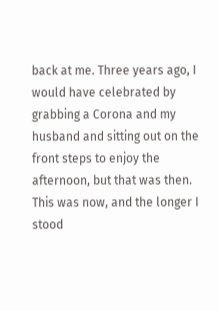back at me. Three years ago, I would have celebrated by grabbing a Corona and my husband and sitting out on the front steps to enjoy the afternoon, but that was then. This was now, and the longer I stood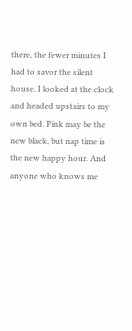there, the fewer minutes I had to savor the silent house. I looked at the clock and headed upstairs to my own bed. Pink may be the new black, but nap time is the new happy hour. And anyone who knows me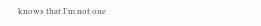knows that I'm not one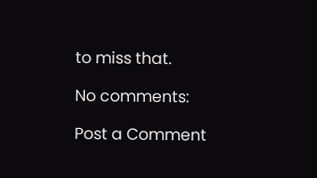to miss that.

No comments:

Post a Comment